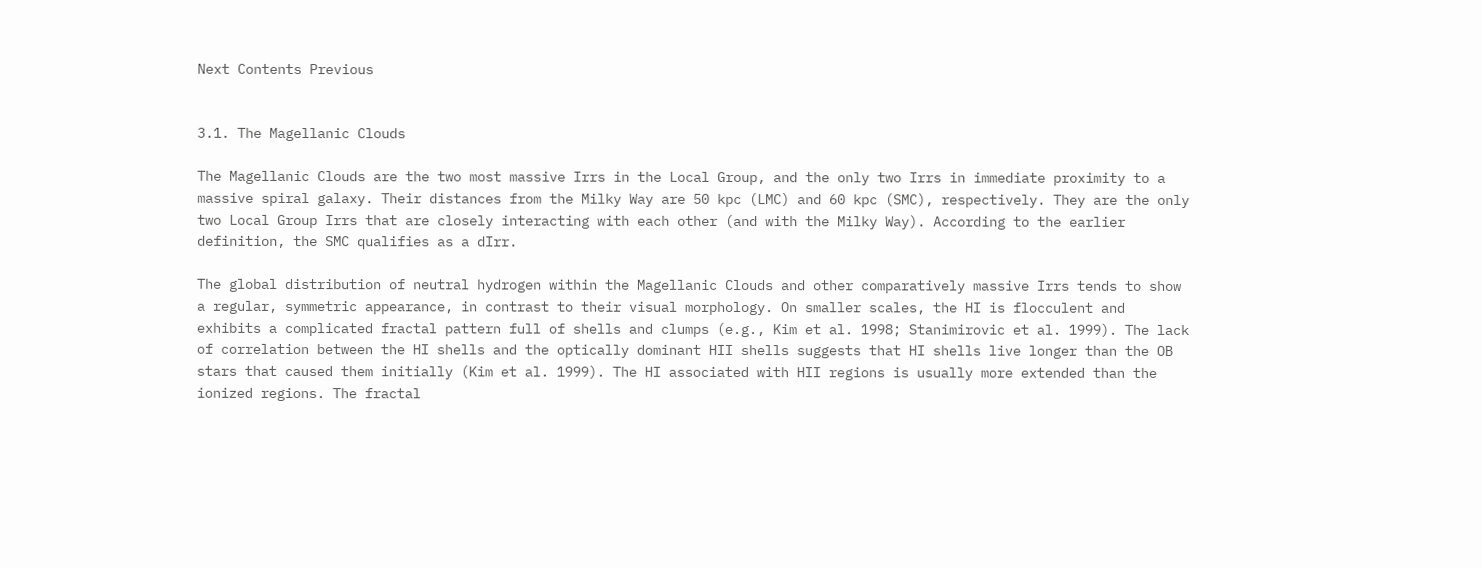Next Contents Previous


3.1. The Magellanic Clouds

The Magellanic Clouds are the two most massive Irrs in the Local Group, and the only two Irrs in immediate proximity to a massive spiral galaxy. Their distances from the Milky Way are 50 kpc (LMC) and 60 kpc (SMC), respectively. They are the only two Local Group Irrs that are closely interacting with each other (and with the Milky Way). According to the earlier definition, the SMC qualifies as a dIrr.

The global distribution of neutral hydrogen within the Magellanic Clouds and other comparatively massive Irrs tends to show a regular, symmetric appearance, in contrast to their visual morphology. On smaller scales, the HI is flocculent and exhibits a complicated fractal pattern full of shells and clumps (e.g., Kim et al. 1998; Stanimirovic et al. 1999). The lack of correlation between the HI shells and the optically dominant HII shells suggests that HI shells live longer than the OB stars that caused them initially (Kim et al. 1999). The HI associated with HII regions is usually more extended than the ionized regions. The fractal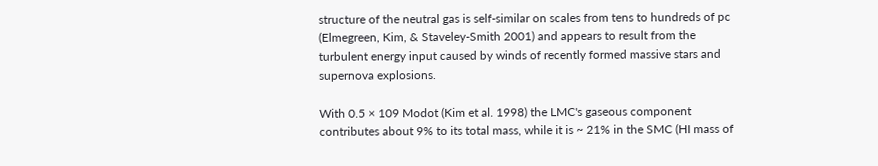structure of the neutral gas is self-similar on scales from tens to hundreds of pc (Elmegreen, Kim, & Staveley-Smith 2001) and appears to result from the turbulent energy input caused by winds of recently formed massive stars and supernova explosions.

With 0.5 × 109 Modot (Kim et al. 1998) the LMC's gaseous component contributes about 9% to its total mass, while it is ~ 21% in the SMC (HI mass of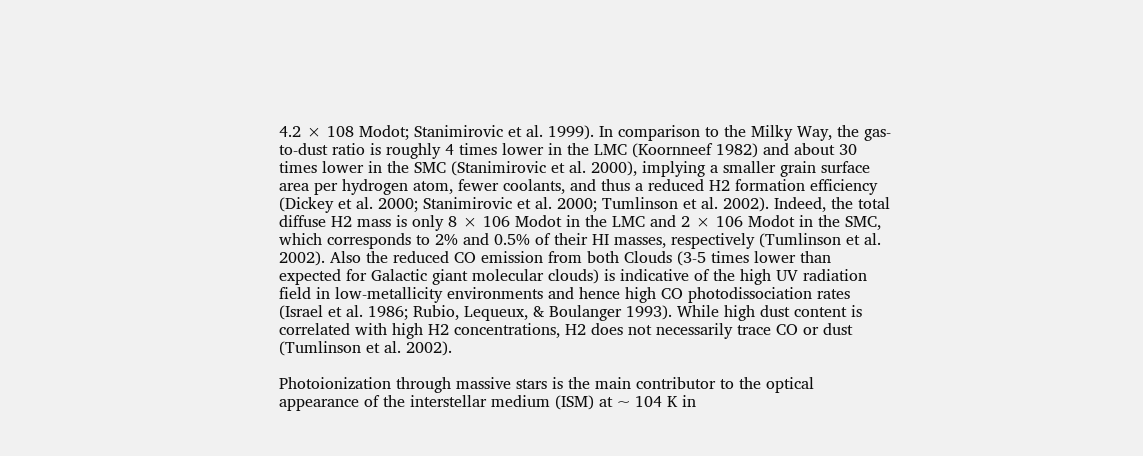4.2 × 108 Modot; Stanimirovic et al. 1999). In comparison to the Milky Way, the gas-to-dust ratio is roughly 4 times lower in the LMC (Koornneef 1982) and about 30 times lower in the SMC (Stanimirovic et al. 2000), implying a smaller grain surface area per hydrogen atom, fewer coolants, and thus a reduced H2 formation efficiency (Dickey et al. 2000; Stanimirovic et al. 2000; Tumlinson et al. 2002). Indeed, the total diffuse H2 mass is only 8 × 106 Modot in the LMC and 2 × 106 Modot in the SMC, which corresponds to 2% and 0.5% of their HI masses, respectively (Tumlinson et al. 2002). Also the reduced CO emission from both Clouds (3-5 times lower than expected for Galactic giant molecular clouds) is indicative of the high UV radiation field in low-metallicity environments and hence high CO photodissociation rates (Israel et al. 1986; Rubio, Lequeux, & Boulanger 1993). While high dust content is correlated with high H2 concentrations, H2 does not necessarily trace CO or dust (Tumlinson et al. 2002).

Photoionization through massive stars is the main contributor to the optical appearance of the interstellar medium (ISM) at ~ 104 K in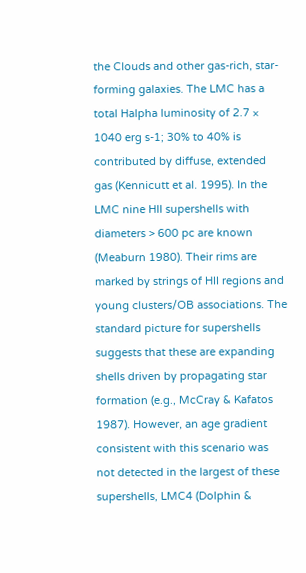the Clouds and other gas-rich, star-forming galaxies. The LMC has a total Halpha luminosity of 2.7 × 1040 erg s-1; 30% to 40% is contributed by diffuse, extended gas (Kennicutt et al. 1995). In the LMC nine HII supershells with diameters > 600 pc are known (Meaburn 1980). Their rims are marked by strings of HII regions and young clusters/OB associations. The standard picture for supershells suggests that these are expanding shells driven by propagating star formation (e.g., McCray & Kafatos 1987). However, an age gradient consistent with this scenario was not detected in the largest of these supershells, LMC4 (Dolphin &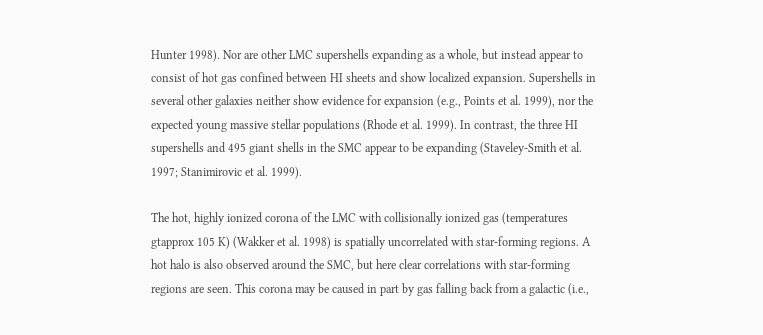Hunter 1998). Nor are other LMC supershells expanding as a whole, but instead appear to consist of hot gas confined between HI sheets and show localized expansion. Supershells in several other galaxies neither show evidence for expansion (e.g., Points et al. 1999), nor the expected young massive stellar populations (Rhode et al. 1999). In contrast, the three HI supershells and 495 giant shells in the SMC appear to be expanding (Staveley-Smith et al. 1997; Stanimirovic et al. 1999).

The hot, highly ionized corona of the LMC with collisionally ionized gas (temperatures gtapprox 105 K) (Wakker et al. 1998) is spatially uncorrelated with star-forming regions. A hot halo is also observed around the SMC, but here clear correlations with star-forming regions are seen. This corona may be caused in part by gas falling back from a galactic (i.e.,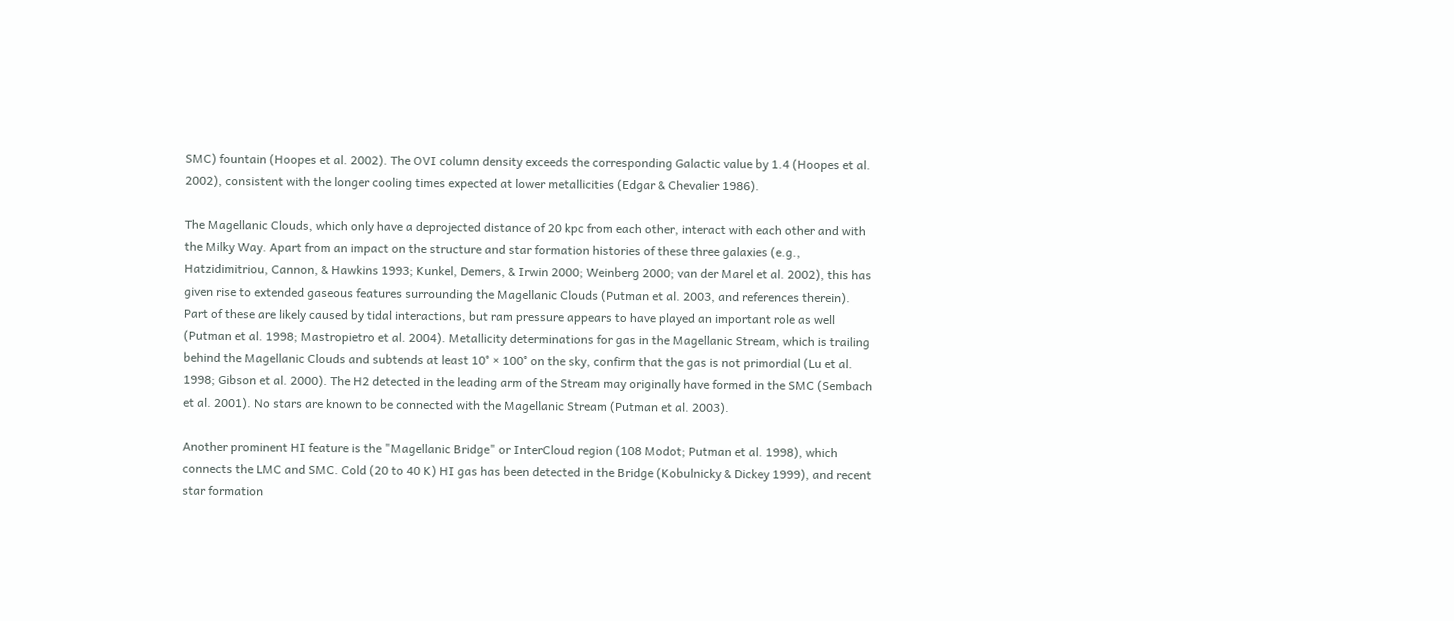SMC) fountain (Hoopes et al. 2002). The OVI column density exceeds the corresponding Galactic value by 1.4 (Hoopes et al. 2002), consistent with the longer cooling times expected at lower metallicities (Edgar & Chevalier 1986).

The Magellanic Clouds, which only have a deprojected distance of 20 kpc from each other, interact with each other and with the Milky Way. Apart from an impact on the structure and star formation histories of these three galaxies (e.g., Hatzidimitriou, Cannon, & Hawkins 1993; Kunkel, Demers, & Irwin 2000; Weinberg 2000; van der Marel et al. 2002), this has given rise to extended gaseous features surrounding the Magellanic Clouds (Putman et al. 2003, and references therein). Part of these are likely caused by tidal interactions, but ram pressure appears to have played an important role as well (Putman et al. 1998; Mastropietro et al. 2004). Metallicity determinations for gas in the Magellanic Stream, which is trailing behind the Magellanic Clouds and subtends at least 10° × 100° on the sky, confirm that the gas is not primordial (Lu et al. 1998; Gibson et al. 2000). The H2 detected in the leading arm of the Stream may originally have formed in the SMC (Sembach et al. 2001). No stars are known to be connected with the Magellanic Stream (Putman et al. 2003).

Another prominent HI feature is the "Magellanic Bridge" or InterCloud region (108 Modot; Putman et al. 1998), which connects the LMC and SMC. Cold (20 to 40 K) HI gas has been detected in the Bridge (Kobulnicky & Dickey 1999), and recent star formation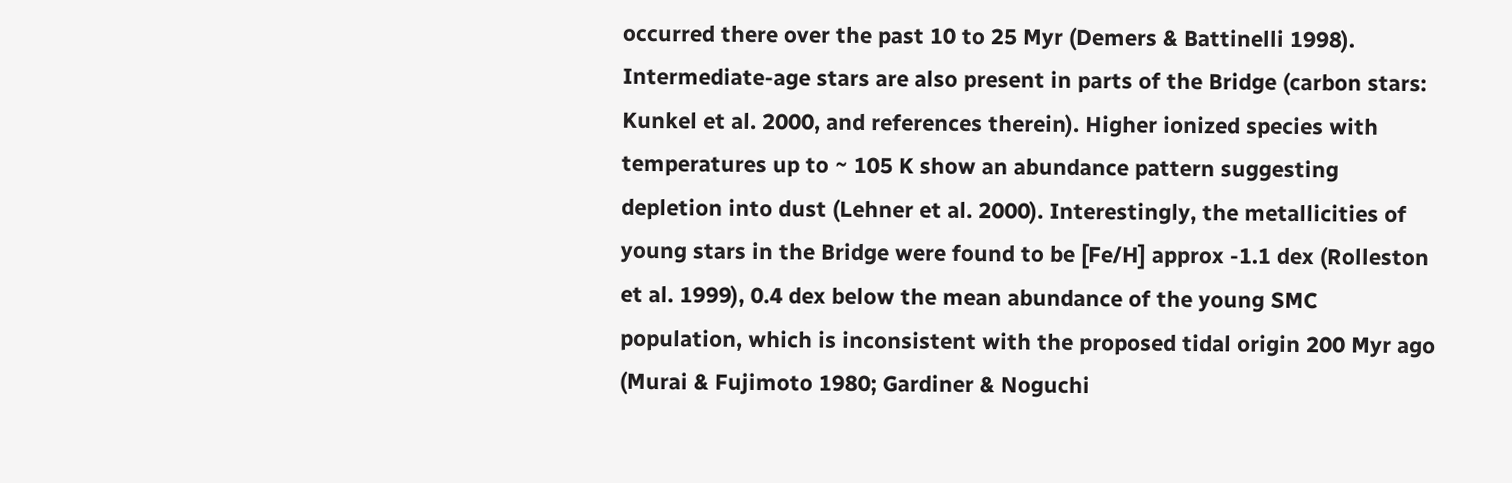occurred there over the past 10 to 25 Myr (Demers & Battinelli 1998). Intermediate-age stars are also present in parts of the Bridge (carbon stars: Kunkel et al. 2000, and references therein). Higher ionized species with temperatures up to ~ 105 K show an abundance pattern suggesting depletion into dust (Lehner et al. 2000). Interestingly, the metallicities of young stars in the Bridge were found to be [Fe/H] approx -1.1 dex (Rolleston et al. 1999), 0.4 dex below the mean abundance of the young SMC population, which is inconsistent with the proposed tidal origin 200 Myr ago (Murai & Fujimoto 1980; Gardiner & Noguchi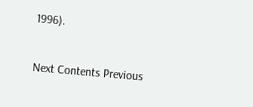1996).

Next Contents Previous